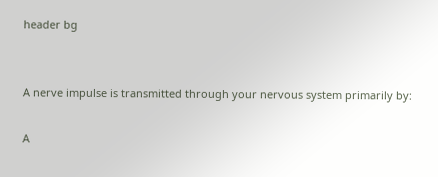header bg


A nerve impulse is transmitted through your nervous system primarily by:

A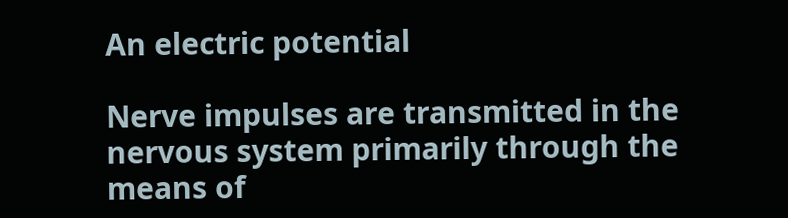An electric potential

Nerve impulses are transmitted in the nervous system primarily through the means of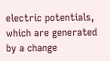electric potentials, which are generated by a change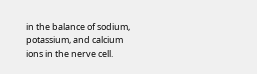in the balance of sodium, potassium, and calcium ions in the nerve cell.